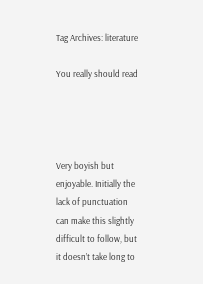Tag Archives: literature

You really should read




Very boyish but enjoyable. Initially the lack of punctuation can make this slightly difficult to follow, but it doesn’t take long to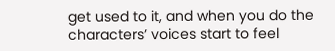get used to it, and when you do the characters’ voices start to feel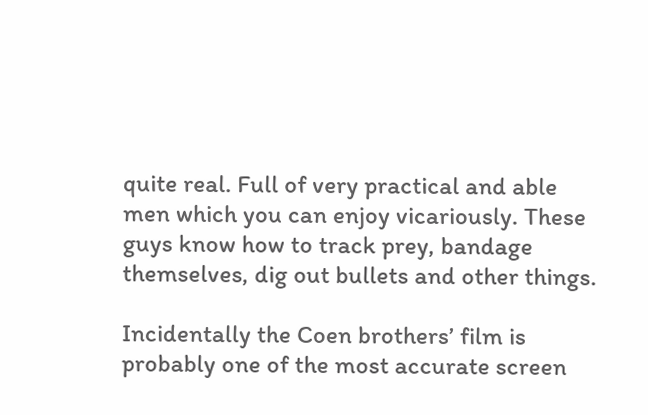quite real. Full of very practical and able men which you can enjoy vicariously. These guys know how to track prey, bandage themselves, dig out bullets and other things.

Incidentally the Coen brothers’ film is probably one of the most accurate screen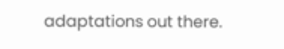adaptations out there.